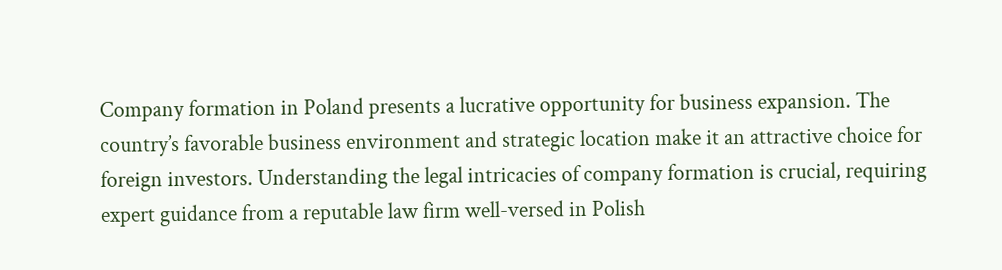Company formation in Poland presents a lucrative opportunity for business expansion. The country’s favorable business environment and strategic location make it an attractive choice for foreign investors. Understanding the legal intricacies of company formation is crucial, requiring expert guidance from a reputable law firm well-versed in Polish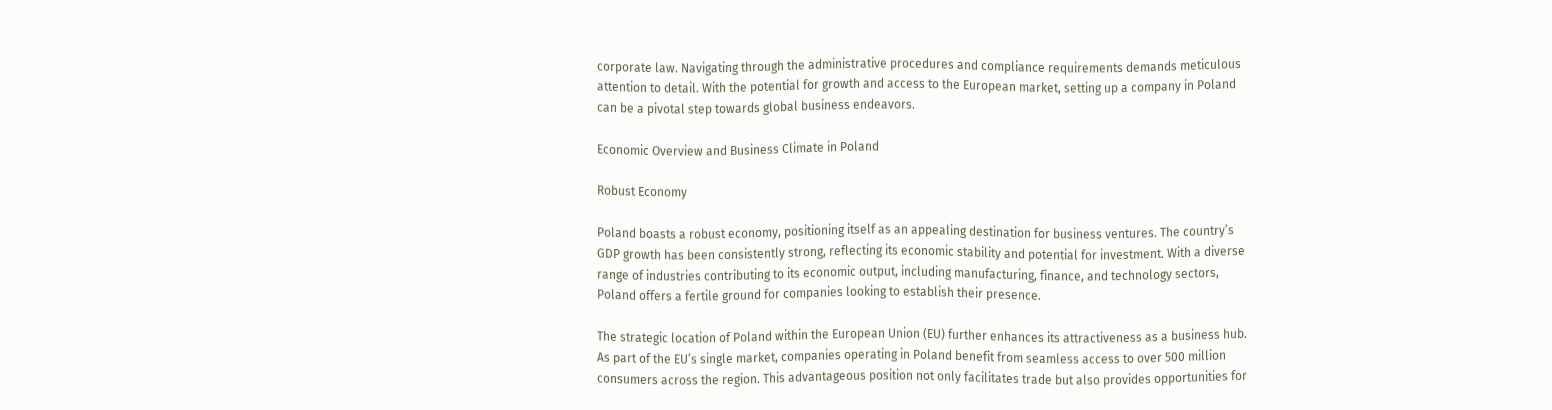corporate law. Navigating through the administrative procedures and compliance requirements demands meticulous attention to detail. With the potential for growth and access to the European market, setting up a company in Poland can be a pivotal step towards global business endeavors.

Economic Overview and Business Climate in Poland

Robust Economy

Poland boasts a robust economy, positioning itself as an appealing destination for business ventures. The country’s GDP growth has been consistently strong, reflecting its economic stability and potential for investment. With a diverse range of industries contributing to its economic output, including manufacturing, finance, and technology sectors, Poland offers a fertile ground for companies looking to establish their presence.

The strategic location of Poland within the European Union (EU) further enhances its attractiveness as a business hub. As part of the EU’s single market, companies operating in Poland benefit from seamless access to over 500 million consumers across the region. This advantageous position not only facilitates trade but also provides opportunities for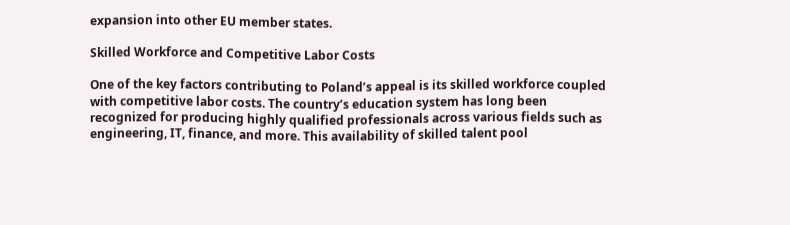expansion into other EU member states.

Skilled Workforce and Competitive Labor Costs

One of the key factors contributing to Poland’s appeal is its skilled workforce coupled with competitive labor costs. The country’s education system has long been recognized for producing highly qualified professionals across various fields such as engineering, IT, finance, and more. This availability of skilled talent pool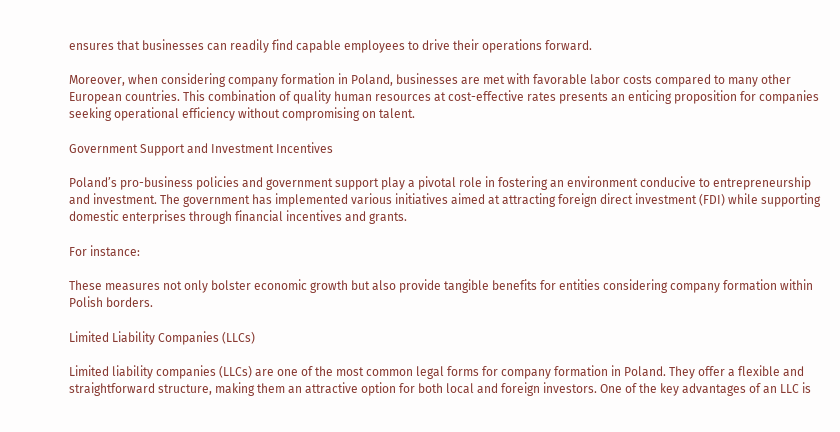ensures that businesses can readily find capable employees to drive their operations forward.

Moreover, when considering company formation in Poland, businesses are met with favorable labor costs compared to many other European countries. This combination of quality human resources at cost-effective rates presents an enticing proposition for companies seeking operational efficiency without compromising on talent.

Government Support and Investment Incentives

Poland’s pro-business policies and government support play a pivotal role in fostering an environment conducive to entrepreneurship and investment. The government has implemented various initiatives aimed at attracting foreign direct investment (FDI) while supporting domestic enterprises through financial incentives and grants.

For instance:

These measures not only bolster economic growth but also provide tangible benefits for entities considering company formation within Polish borders.

Limited Liability Companies (LLCs)

Limited liability companies (LLCs) are one of the most common legal forms for company formation in Poland. They offer a flexible and straightforward structure, making them an attractive option for both local and foreign investors. One of the key advantages of an LLC is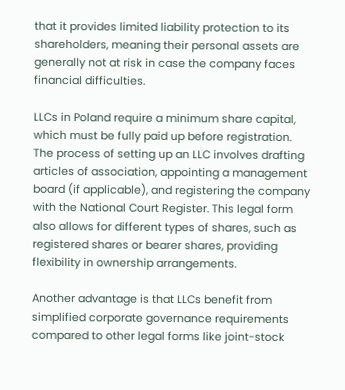that it provides limited liability protection to its shareholders, meaning their personal assets are generally not at risk in case the company faces financial difficulties.

LLCs in Poland require a minimum share capital, which must be fully paid up before registration. The process of setting up an LLC involves drafting articles of association, appointing a management board (if applicable), and registering the company with the National Court Register. This legal form also allows for different types of shares, such as registered shares or bearer shares, providing flexibility in ownership arrangements.

Another advantage is that LLCs benefit from simplified corporate governance requirements compared to other legal forms like joint-stock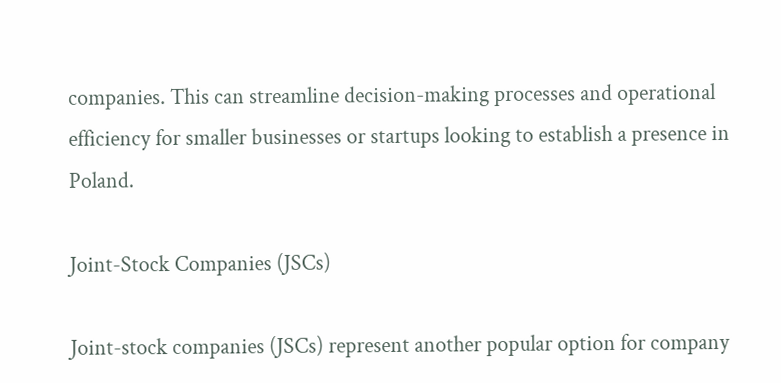companies. This can streamline decision-making processes and operational efficiency for smaller businesses or startups looking to establish a presence in Poland.

Joint-Stock Companies (JSCs)

Joint-stock companies (JSCs) represent another popular option for company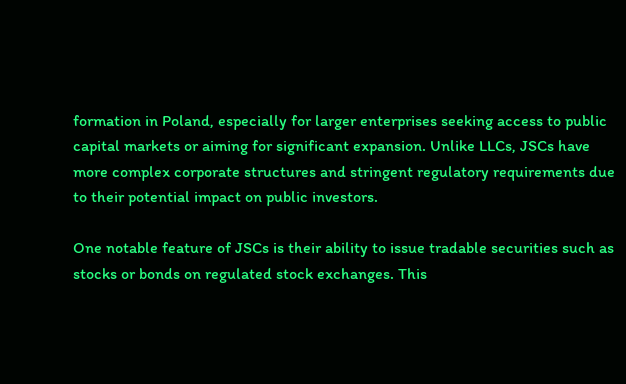formation in Poland, especially for larger enterprises seeking access to public capital markets or aiming for significant expansion. Unlike LLCs, JSCs have more complex corporate structures and stringent regulatory requirements due to their potential impact on public investors.

One notable feature of JSCs is their ability to issue tradable securities such as stocks or bonds on regulated stock exchanges. This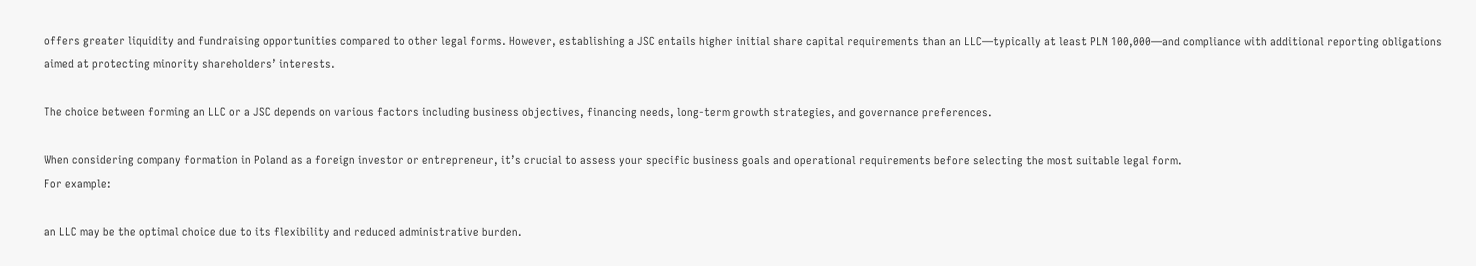offers greater liquidity and fundraising opportunities compared to other legal forms. However, establishing a JSC entails higher initial share capital requirements than an LLC—typically at least PLN 100,000—and compliance with additional reporting obligations aimed at protecting minority shareholders’ interests.

The choice between forming an LLC or a JSC depends on various factors including business objectives, financing needs, long-term growth strategies, and governance preferences.

When considering company formation in Poland as a foreign investor or entrepreneur, it’s crucial to assess your specific business goals and operational requirements before selecting the most suitable legal form.
For example:

an LLC may be the optimal choice due to its flexibility and reduced administrative burden.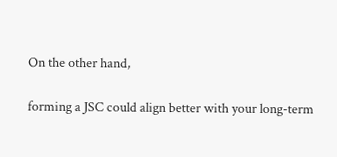On the other hand,

forming a JSC could align better with your long-term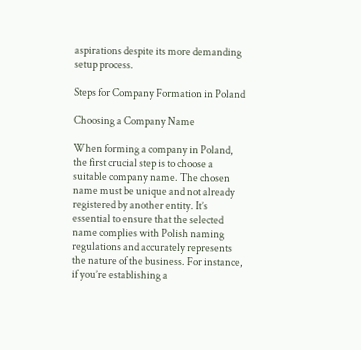aspirations despite its more demanding setup process.

Steps for Company Formation in Poland

Choosing a Company Name

When forming a company in Poland, the first crucial step is to choose a suitable company name. The chosen name must be unique and not already registered by another entity. It’s essential to ensure that the selected name complies with Polish naming regulations and accurately represents the nature of the business. For instance, if you’re establishing a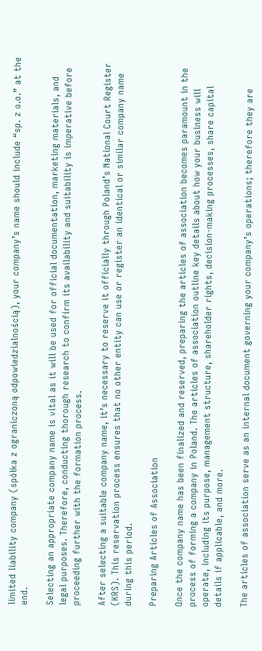limited liability company (spółka z ograniczoną odpowiedzialnością), your company’s name should include “sp. z o.o.” at the end.

Selecting an appropriate company name is vital as it will be used for official documentation, marketing materials, and legal purposes. Therefore, conducting thorough research to confirm its availability and suitability is imperative before proceeding further with the formation process.

After selecting a suitable company name, it’s necessary to reserve it officially through Poland’s National Court Register (KRS). This reservation process ensures that no other entity can use or register an identical or similar company name during this period.

Preparing Articles of Association

Once the company name has been finalized and reserved, preparing the articles of association becomes paramount in the process of forming a company in Poland. The articles of association outline key details about how your business will operate, including its purpose, management structure, shareholder rights, decision-making processes, share capital details if applicable, and more.

The articles of association serve as an internal document governing your company’s operations; therefore they are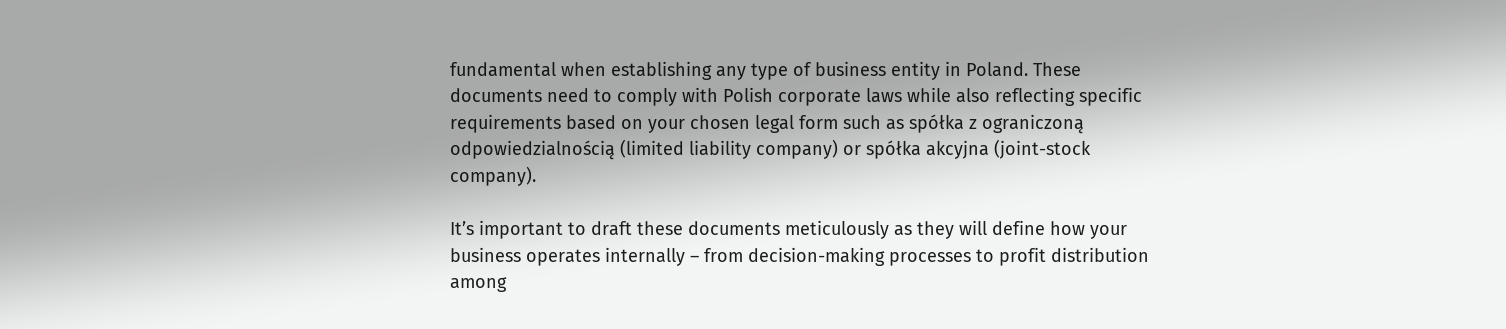fundamental when establishing any type of business entity in Poland. These documents need to comply with Polish corporate laws while also reflecting specific requirements based on your chosen legal form such as spółka z ograniczoną odpowiedzialnością (limited liability company) or spółka akcyjna (joint-stock company).

It’s important to draft these documents meticulously as they will define how your business operates internally – from decision-making processes to profit distribution among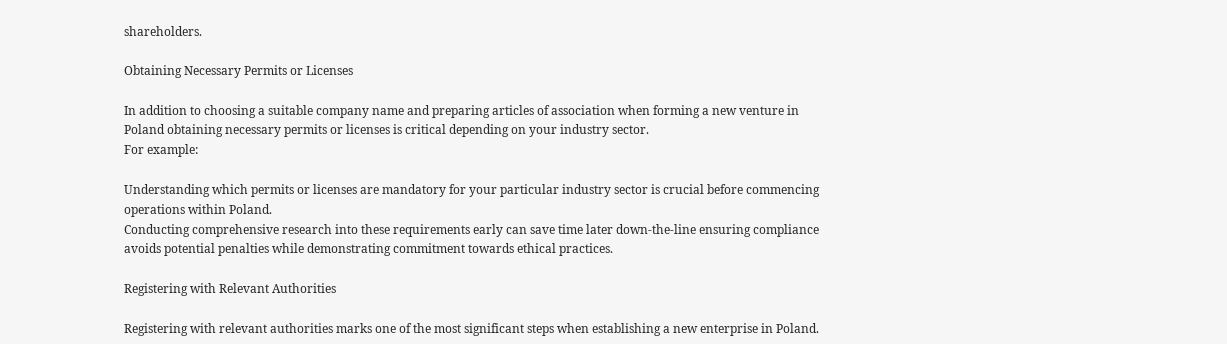shareholders.

Obtaining Necessary Permits or Licenses

In addition to choosing a suitable company name and preparing articles of association when forming a new venture in Poland obtaining necessary permits or licenses is critical depending on your industry sector.
For example:

Understanding which permits or licenses are mandatory for your particular industry sector is crucial before commencing operations within Poland.
Conducting comprehensive research into these requirements early can save time later down-the-line ensuring compliance avoids potential penalties while demonstrating commitment towards ethical practices.

Registering with Relevant Authorities

Registering with relevant authorities marks one of the most significant steps when establishing a new enterprise in Poland.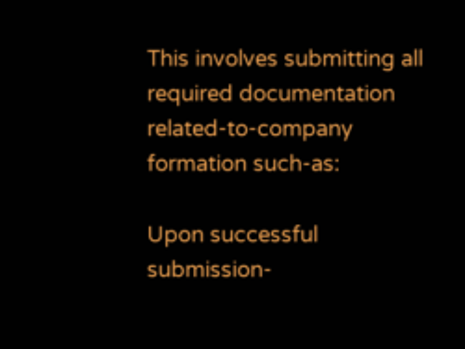This involves submitting all required documentation related-to-company formation such-as:

Upon successful submission-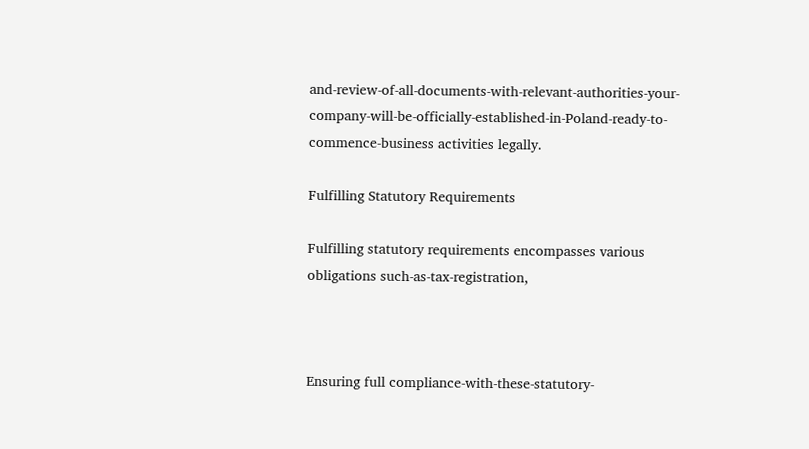and-review-of-all-documents-with-relevant-authorities-your-company-will-be-officially-established-in-Poland-ready-to-commence-business activities legally.

Fulfilling Statutory Requirements

Fulfilling statutory requirements encompasses various obligations such-as-tax-registration,



Ensuring full compliance-with-these-statutory-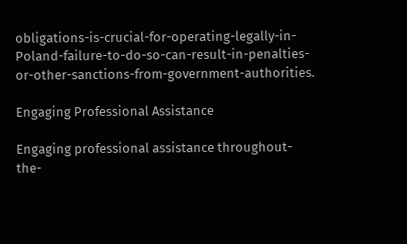obligations-is-crucial-for-operating-legally-in-Poland-failure-to-do-so-can-result-in-penalties-or-other-sanctions-from-government-authorities.

Engaging Professional Assistance

Engaging professional assistance throughout-the-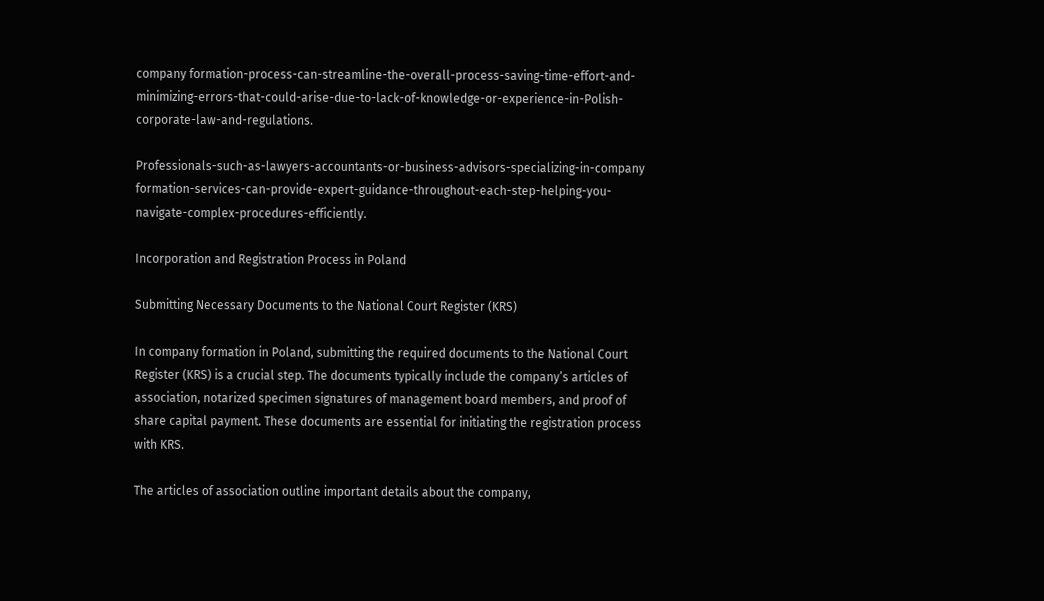company formation-process-can-streamline-the-overall-process-saving-time-effort-and-minimizing-errors-that-could-arise-due-to-lack-of-knowledge-or-experience-in-Polish-corporate-law-and-regulations.

Professionals-such-as-lawyers-accountants-or-business-advisors-specializing-in-company formation-services-can-provide-expert-guidance-throughout-each-step-helping-you-navigate-complex-procedures-efficiently.

Incorporation and Registration Process in Poland

Submitting Necessary Documents to the National Court Register (KRS)

In company formation in Poland, submitting the required documents to the National Court Register (KRS) is a crucial step. The documents typically include the company’s articles of association, notarized specimen signatures of management board members, and proof of share capital payment. These documents are essential for initiating the registration process with KRS.

The articles of association outline important details about the company,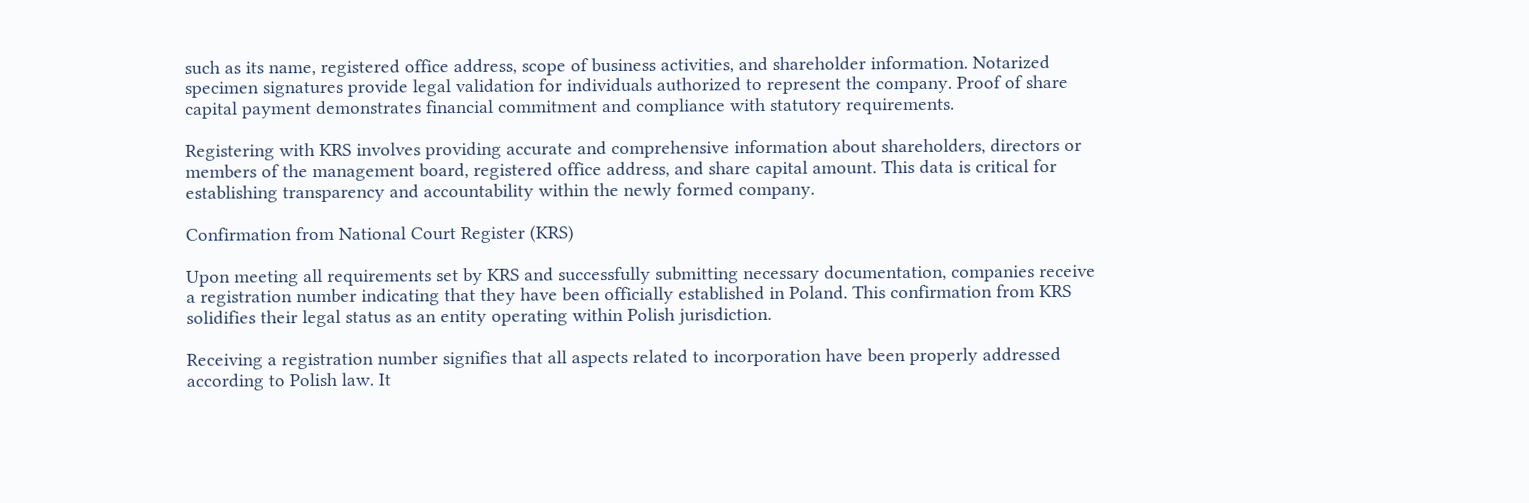such as its name, registered office address, scope of business activities, and shareholder information. Notarized specimen signatures provide legal validation for individuals authorized to represent the company. Proof of share capital payment demonstrates financial commitment and compliance with statutory requirements.

Registering with KRS involves providing accurate and comprehensive information about shareholders, directors or members of the management board, registered office address, and share capital amount. This data is critical for establishing transparency and accountability within the newly formed company.

Confirmation from National Court Register (KRS)

Upon meeting all requirements set by KRS and successfully submitting necessary documentation, companies receive a registration number indicating that they have been officially established in Poland. This confirmation from KRS solidifies their legal status as an entity operating within Polish jurisdiction.

Receiving a registration number signifies that all aspects related to incorporation have been properly addressed according to Polish law. It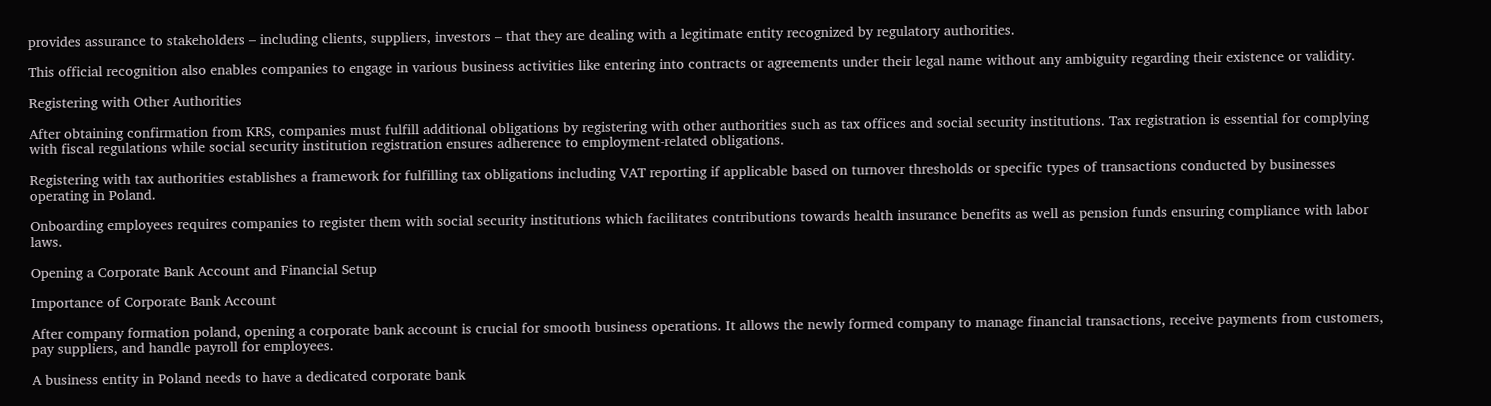provides assurance to stakeholders – including clients, suppliers, investors – that they are dealing with a legitimate entity recognized by regulatory authorities.

This official recognition also enables companies to engage in various business activities like entering into contracts or agreements under their legal name without any ambiguity regarding their existence or validity.

Registering with Other Authorities

After obtaining confirmation from KRS, companies must fulfill additional obligations by registering with other authorities such as tax offices and social security institutions. Tax registration is essential for complying with fiscal regulations while social security institution registration ensures adherence to employment-related obligations.

Registering with tax authorities establishes a framework for fulfilling tax obligations including VAT reporting if applicable based on turnover thresholds or specific types of transactions conducted by businesses operating in Poland.

Onboarding employees requires companies to register them with social security institutions which facilitates contributions towards health insurance benefits as well as pension funds ensuring compliance with labor laws.

Opening a Corporate Bank Account and Financial Setup

Importance of Corporate Bank Account

After company formation poland, opening a corporate bank account is crucial for smooth business operations. It allows the newly formed company to manage financial transactions, receive payments from customers, pay suppliers, and handle payroll for employees.

A business entity in Poland needs to have a dedicated corporate bank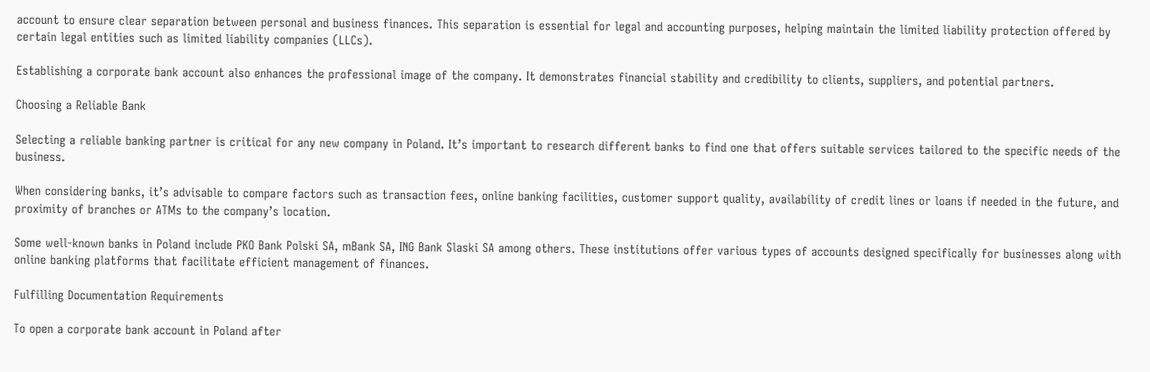account to ensure clear separation between personal and business finances. This separation is essential for legal and accounting purposes, helping maintain the limited liability protection offered by certain legal entities such as limited liability companies (LLCs).

Establishing a corporate bank account also enhances the professional image of the company. It demonstrates financial stability and credibility to clients, suppliers, and potential partners.

Choosing a Reliable Bank

Selecting a reliable banking partner is critical for any new company in Poland. It’s important to research different banks to find one that offers suitable services tailored to the specific needs of the business.

When considering banks, it’s advisable to compare factors such as transaction fees, online banking facilities, customer support quality, availability of credit lines or loans if needed in the future, and proximity of branches or ATMs to the company’s location.

Some well-known banks in Poland include PKO Bank Polski SA, mBank SA, ING Bank Slaski SA among others. These institutions offer various types of accounts designed specifically for businesses along with online banking platforms that facilitate efficient management of finances.

Fulfilling Documentation Requirements

To open a corporate bank account in Poland after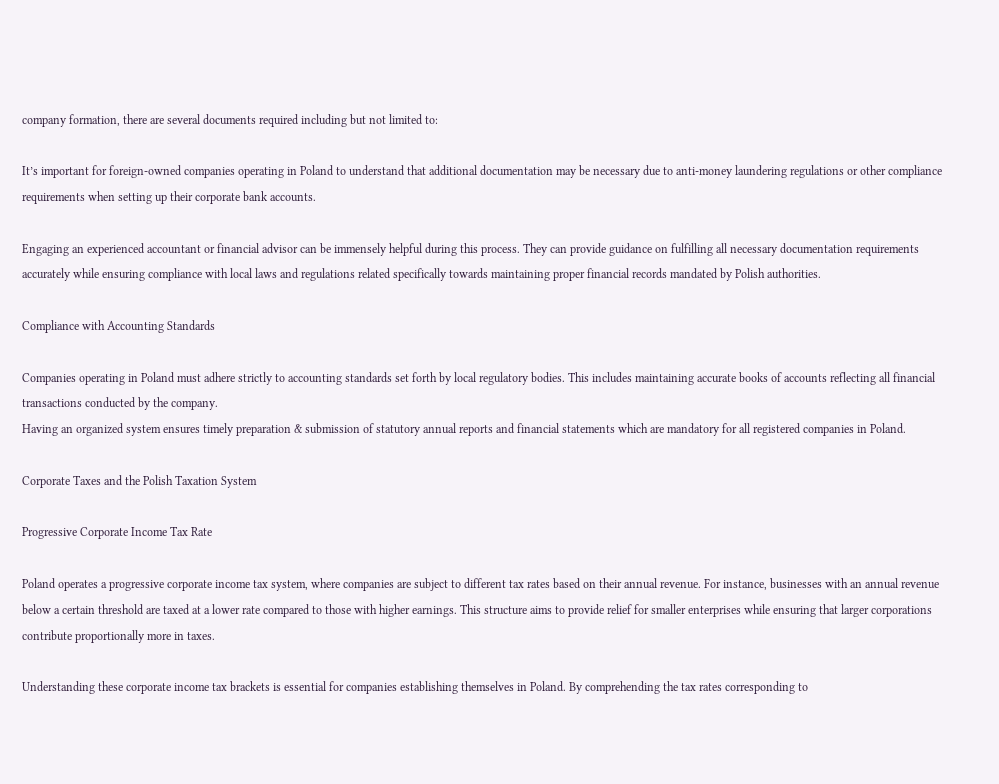company formation, there are several documents required including but not limited to:

It’s important for foreign-owned companies operating in Poland to understand that additional documentation may be necessary due to anti-money laundering regulations or other compliance requirements when setting up their corporate bank accounts.

Engaging an experienced accountant or financial advisor can be immensely helpful during this process. They can provide guidance on fulfilling all necessary documentation requirements accurately while ensuring compliance with local laws and regulations related specifically towards maintaining proper financial records mandated by Polish authorities.

Compliance with Accounting Standards

Companies operating in Poland must adhere strictly to accounting standards set forth by local regulatory bodies. This includes maintaining accurate books of accounts reflecting all financial transactions conducted by the company.
Having an organized system ensures timely preparation & submission of statutory annual reports and financial statements which are mandatory for all registered companies in Poland.

Corporate Taxes and the Polish Taxation System

Progressive Corporate Income Tax Rate

Poland operates a progressive corporate income tax system, where companies are subject to different tax rates based on their annual revenue. For instance, businesses with an annual revenue below a certain threshold are taxed at a lower rate compared to those with higher earnings. This structure aims to provide relief for smaller enterprises while ensuring that larger corporations contribute proportionally more in taxes.

Understanding these corporate income tax brackets is essential for companies establishing themselves in Poland. By comprehending the tax rates corresponding to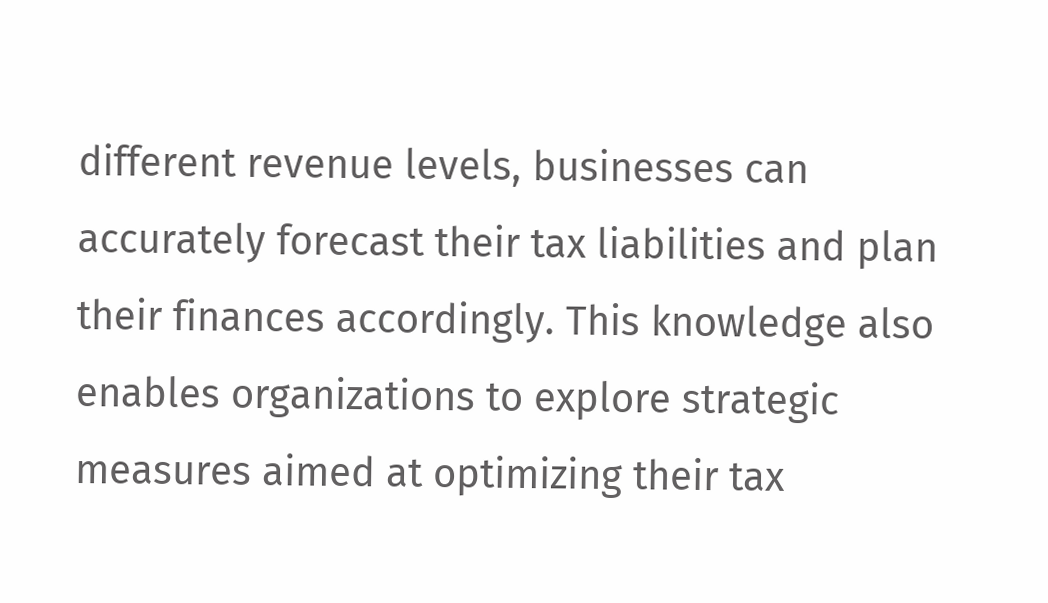different revenue levels, businesses can accurately forecast their tax liabilities and plan their finances accordingly. This knowledge also enables organizations to explore strategic measures aimed at optimizing their tax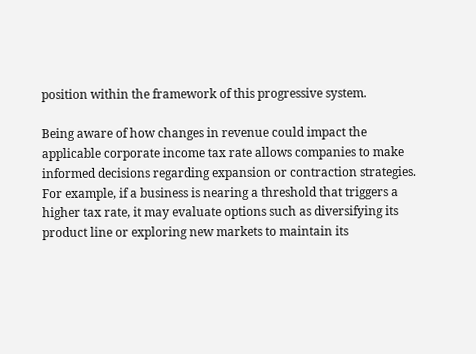position within the framework of this progressive system.

Being aware of how changes in revenue could impact the applicable corporate income tax rate allows companies to make informed decisions regarding expansion or contraction strategies. For example, if a business is nearing a threshold that triggers a higher tax rate, it may evaluate options such as diversifying its product line or exploring new markets to maintain its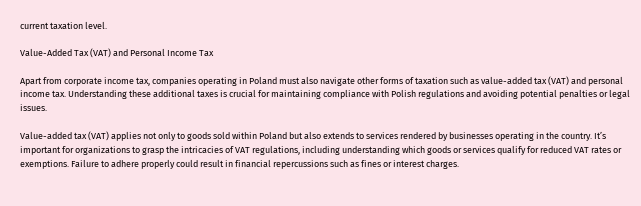current taxation level.

Value-Added Tax (VAT) and Personal Income Tax

Apart from corporate income tax, companies operating in Poland must also navigate other forms of taxation such as value-added tax (VAT) and personal income tax. Understanding these additional taxes is crucial for maintaining compliance with Polish regulations and avoiding potential penalties or legal issues.

Value-added tax (VAT) applies not only to goods sold within Poland but also extends to services rendered by businesses operating in the country. It’s important for organizations to grasp the intricacies of VAT regulations, including understanding which goods or services qualify for reduced VAT rates or exemptions. Failure to adhere properly could result in financial repercussions such as fines or interest charges.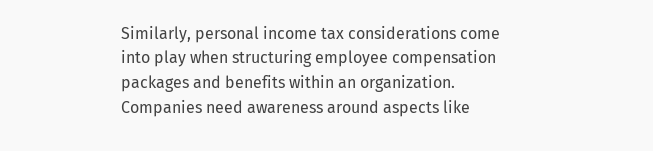Similarly, personal income tax considerations come into play when structuring employee compensation packages and benefits within an organization. Companies need awareness around aspects like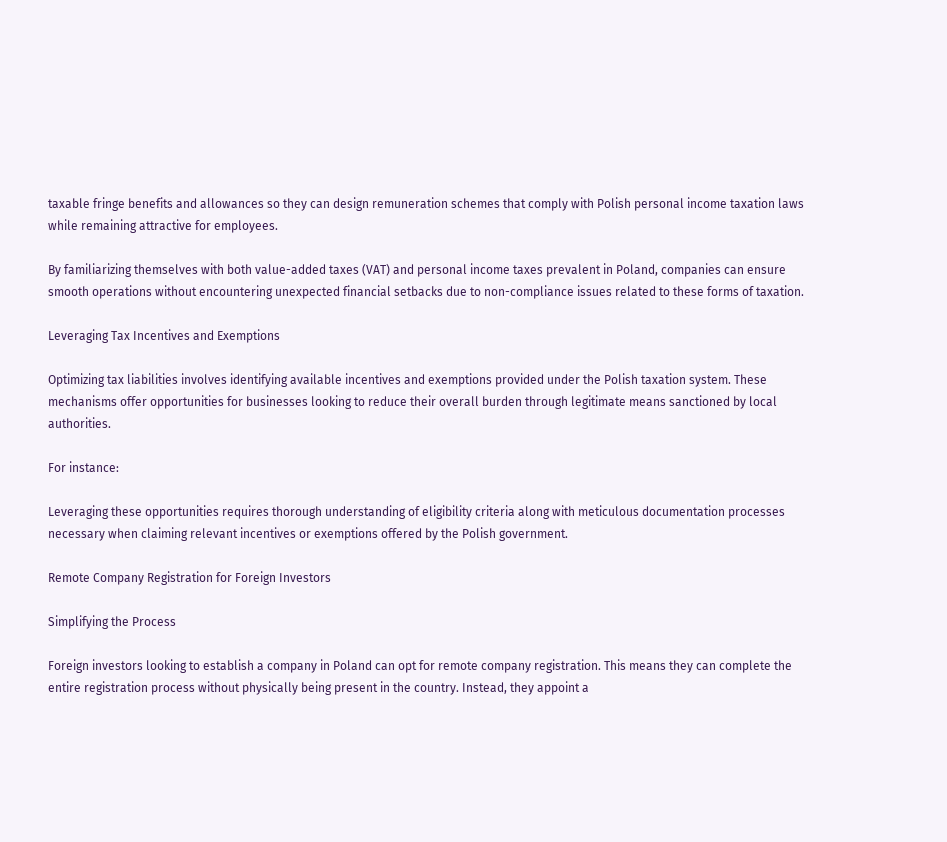taxable fringe benefits and allowances so they can design remuneration schemes that comply with Polish personal income taxation laws while remaining attractive for employees.

By familiarizing themselves with both value-added taxes (VAT) and personal income taxes prevalent in Poland, companies can ensure smooth operations without encountering unexpected financial setbacks due to non-compliance issues related to these forms of taxation.

Leveraging Tax Incentives and Exemptions

Optimizing tax liabilities involves identifying available incentives and exemptions provided under the Polish taxation system. These mechanisms offer opportunities for businesses looking to reduce their overall burden through legitimate means sanctioned by local authorities.

For instance:

Leveraging these opportunities requires thorough understanding of eligibility criteria along with meticulous documentation processes necessary when claiming relevant incentives or exemptions offered by the Polish government.

Remote Company Registration for Foreign Investors

Simplifying the Process

Foreign investors looking to establish a company in Poland can opt for remote company registration. This means they can complete the entire registration process without physically being present in the country. Instead, they appoint a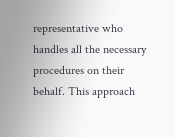representative who handles all the necessary procedures on their behalf. This approach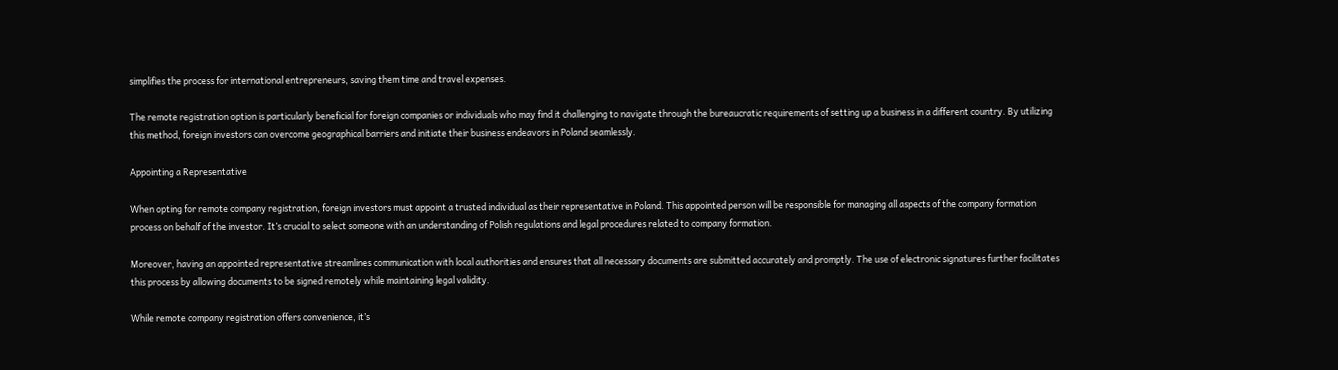simplifies the process for international entrepreneurs, saving them time and travel expenses.

The remote registration option is particularly beneficial for foreign companies or individuals who may find it challenging to navigate through the bureaucratic requirements of setting up a business in a different country. By utilizing this method, foreign investors can overcome geographical barriers and initiate their business endeavors in Poland seamlessly.

Appointing a Representative

When opting for remote company registration, foreign investors must appoint a trusted individual as their representative in Poland. This appointed person will be responsible for managing all aspects of the company formation process on behalf of the investor. It’s crucial to select someone with an understanding of Polish regulations and legal procedures related to company formation.

Moreover, having an appointed representative streamlines communication with local authorities and ensures that all necessary documents are submitted accurately and promptly. The use of electronic signatures further facilitates this process by allowing documents to be signed remotely while maintaining legal validity.

While remote company registration offers convenience, it’s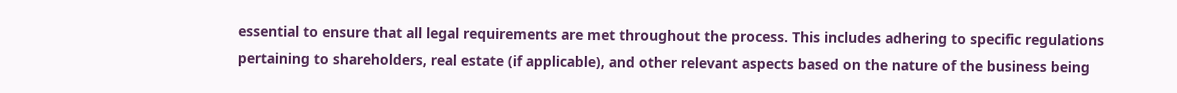essential to ensure that all legal requirements are met throughout the process. This includes adhering to specific regulations pertaining to shareholders, real estate (if applicable), and other relevant aspects based on the nature of the business being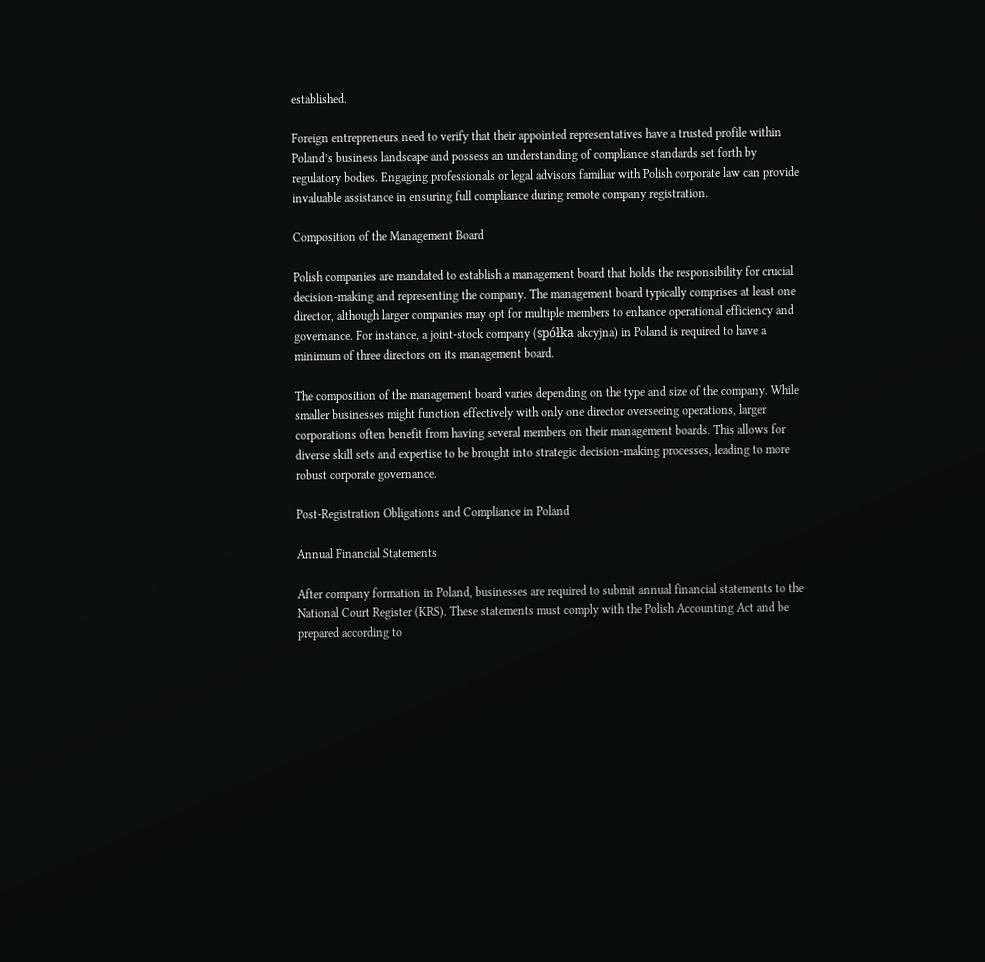established.

Foreign entrepreneurs need to verify that their appointed representatives have a trusted profile within Poland’s business landscape and possess an understanding of compliance standards set forth by regulatory bodies. Engaging professionals or legal advisors familiar with Polish corporate law can provide invaluable assistance in ensuring full compliance during remote company registration.

Composition of the Management Board

Polish companies are mandated to establish a management board that holds the responsibility for crucial decision-making and representing the company. The management board typically comprises at least one director, although larger companies may opt for multiple members to enhance operational efficiency and governance. For instance, a joint-stock company (spółka akcyjna) in Poland is required to have a minimum of three directors on its management board.

The composition of the management board varies depending on the type and size of the company. While smaller businesses might function effectively with only one director overseeing operations, larger corporations often benefit from having several members on their management boards. This allows for diverse skill sets and expertise to be brought into strategic decision-making processes, leading to more robust corporate governance.

Post-Registration Obligations and Compliance in Poland

Annual Financial Statements

After company formation in Poland, businesses are required to submit annual financial statements to the National Court Register (KRS). These statements must comply with the Polish Accounting Act and be prepared according to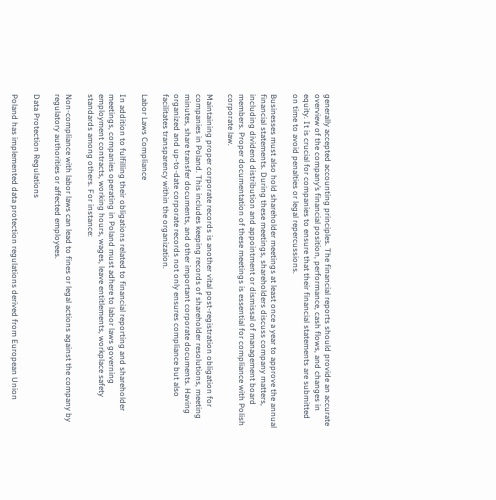generally accepted accounting principles. The financial reports should provide an accurate overview of the company’s financial position, performance, cash flows, and changes in equity. It is crucial for companies to ensure that their financial statements are submitted on time to avoid penalties or legal repercussions.

Businesses must also hold shareholder meetings at least once a year to approve the annual financial statements. During these meetings, shareholders discuss company matters, including dividend distribution and appointment or dismissal of management board members. Proper documentation of these meetings is essential for compliance with Polish corporate law.

Maintaining proper corporate records is another vital post-registration obligation for companies in Poland. This includes keeping records of shareholder resolutions, meeting minutes, share transfer documents, and other important corporate documents. Having organized and up-to-date corporate records not only ensures compliance but also facilitates transparency within the organization.

Labor Laws Compliance

In addition to fulfilling their obligations related to financial reporting and shareholder meetings, companies operating in Poland must adhere to labor laws governing employment contracts, working hours, wages, leave entitlements, workplace safety standards among others. For instance:

Non-compliance with labor laws can lead to fines or legal actions against the company by regulatory authorities or affected employees.

Data Protection Regulations

Poland has implemented data protection regulations derived from European Union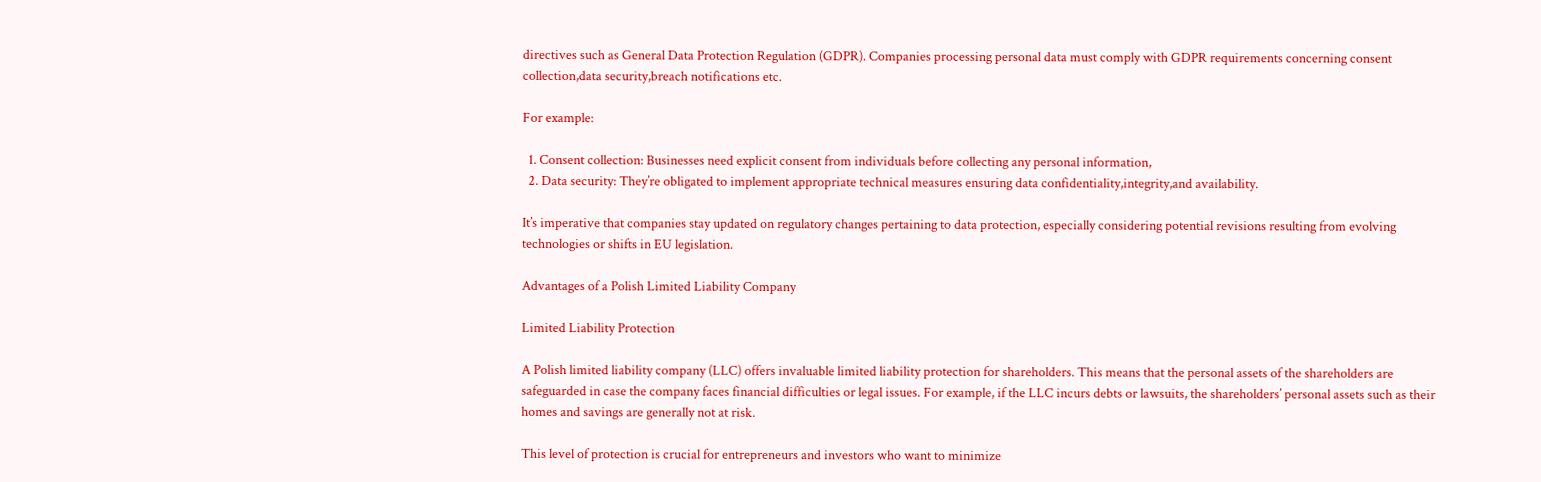directives such as General Data Protection Regulation (GDPR). Companies processing personal data must comply with GDPR requirements concerning consent collection,data security,breach notifications etc.

For example:

  1. Consent collection: Businesses need explicit consent from individuals before collecting any personal information,
  2. Data security: They’re obligated to implement appropriate technical measures ensuring data confidentiality,integrity,and availability.

It’s imperative that companies stay updated on regulatory changes pertaining to data protection, especially considering potential revisions resulting from evolving technologies or shifts in EU legislation.

Advantages of a Polish Limited Liability Company

Limited Liability Protection

A Polish limited liability company (LLC) offers invaluable limited liability protection for shareholders. This means that the personal assets of the shareholders are safeguarded in case the company faces financial difficulties or legal issues. For example, if the LLC incurs debts or lawsuits, the shareholders’ personal assets such as their homes and savings are generally not at risk.

This level of protection is crucial for entrepreneurs and investors who want to minimize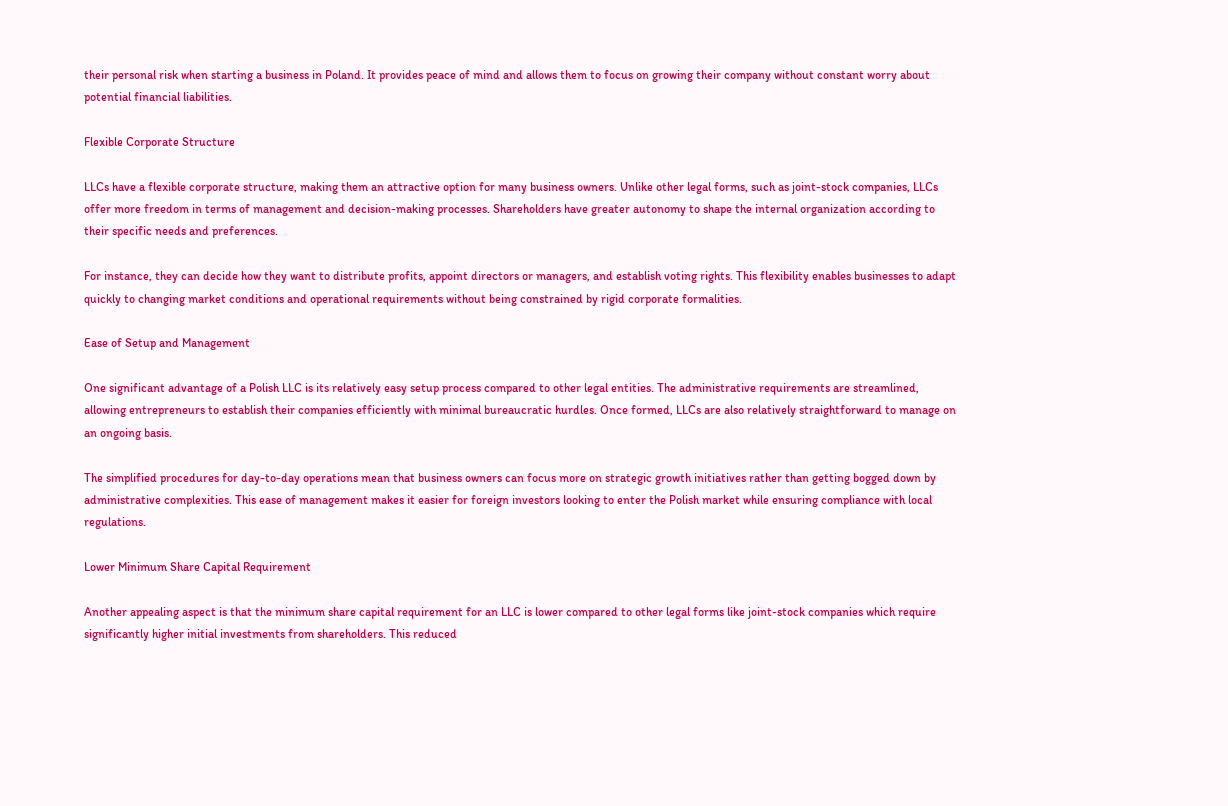their personal risk when starting a business in Poland. It provides peace of mind and allows them to focus on growing their company without constant worry about potential financial liabilities.

Flexible Corporate Structure

LLCs have a flexible corporate structure, making them an attractive option for many business owners. Unlike other legal forms, such as joint-stock companies, LLCs offer more freedom in terms of management and decision-making processes. Shareholders have greater autonomy to shape the internal organization according to their specific needs and preferences.

For instance, they can decide how they want to distribute profits, appoint directors or managers, and establish voting rights. This flexibility enables businesses to adapt quickly to changing market conditions and operational requirements without being constrained by rigid corporate formalities.

Ease of Setup and Management

One significant advantage of a Polish LLC is its relatively easy setup process compared to other legal entities. The administrative requirements are streamlined, allowing entrepreneurs to establish their companies efficiently with minimal bureaucratic hurdles. Once formed, LLCs are also relatively straightforward to manage on an ongoing basis.

The simplified procedures for day-to-day operations mean that business owners can focus more on strategic growth initiatives rather than getting bogged down by administrative complexities. This ease of management makes it easier for foreign investors looking to enter the Polish market while ensuring compliance with local regulations.

Lower Minimum Share Capital Requirement

Another appealing aspect is that the minimum share capital requirement for an LLC is lower compared to other legal forms like joint-stock companies which require significantly higher initial investments from shareholders. This reduced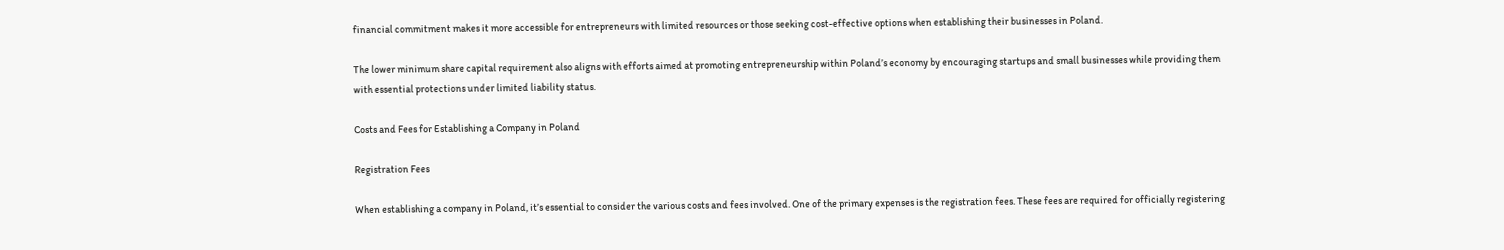financial commitment makes it more accessible for entrepreneurs with limited resources or those seeking cost-effective options when establishing their businesses in Poland.

The lower minimum share capital requirement also aligns with efforts aimed at promoting entrepreneurship within Poland’s economy by encouraging startups and small businesses while providing them with essential protections under limited liability status.

Costs and Fees for Establishing a Company in Poland

Registration Fees

When establishing a company in Poland, it’s essential to consider the various costs and fees involved. One of the primary expenses is the registration fees. These fees are required for officially registering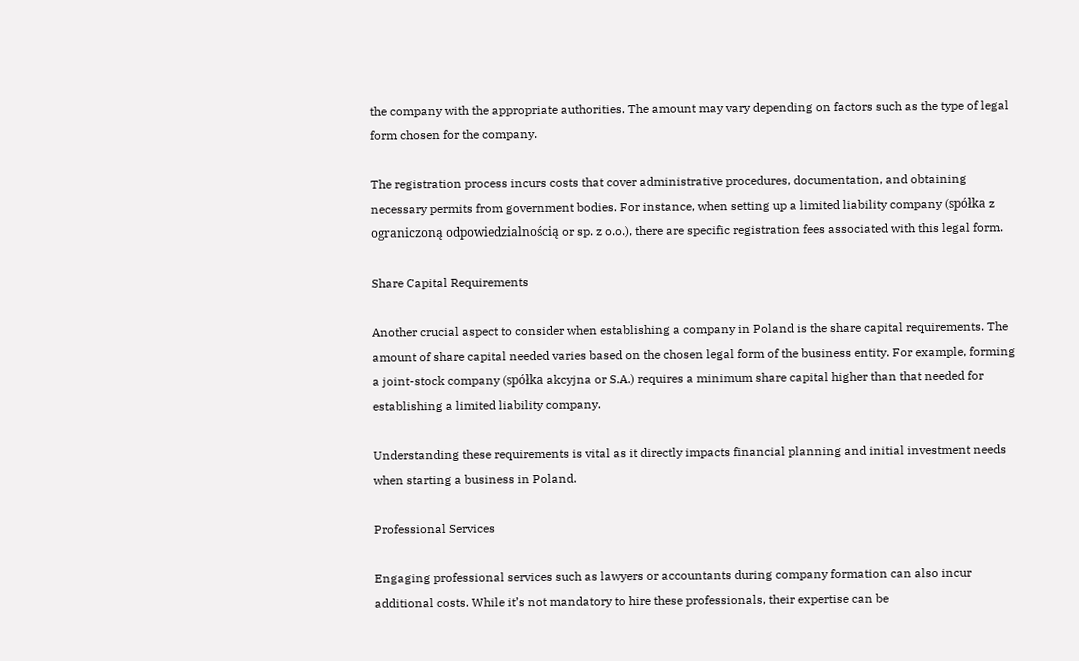the company with the appropriate authorities. The amount may vary depending on factors such as the type of legal form chosen for the company.

The registration process incurs costs that cover administrative procedures, documentation, and obtaining necessary permits from government bodies. For instance, when setting up a limited liability company (spółka z ograniczoną odpowiedzialnością or sp. z o.o.), there are specific registration fees associated with this legal form.

Share Capital Requirements

Another crucial aspect to consider when establishing a company in Poland is the share capital requirements. The amount of share capital needed varies based on the chosen legal form of the business entity. For example, forming a joint-stock company (spółka akcyjna or S.A.) requires a minimum share capital higher than that needed for establishing a limited liability company.

Understanding these requirements is vital as it directly impacts financial planning and initial investment needs when starting a business in Poland.

Professional Services

Engaging professional services such as lawyers or accountants during company formation can also incur additional costs. While it’s not mandatory to hire these professionals, their expertise can be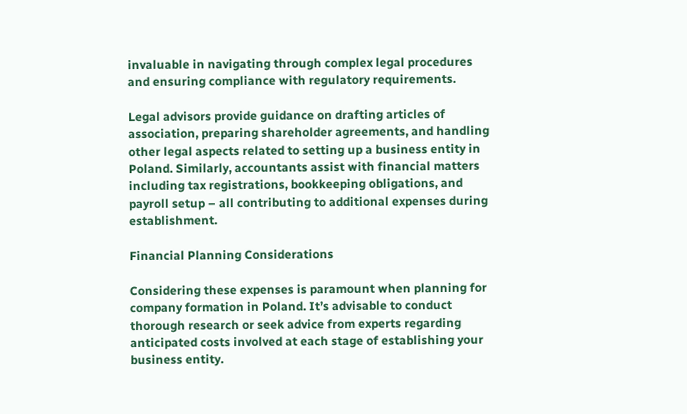invaluable in navigating through complex legal procedures and ensuring compliance with regulatory requirements.

Legal advisors provide guidance on drafting articles of association, preparing shareholder agreements, and handling other legal aspects related to setting up a business entity in Poland. Similarly, accountants assist with financial matters including tax registrations, bookkeeping obligations, and payroll setup – all contributing to additional expenses during establishment.

Financial Planning Considerations

Considering these expenses is paramount when planning for company formation in Poland. It’s advisable to conduct thorough research or seek advice from experts regarding anticipated costs involved at each stage of establishing your business entity.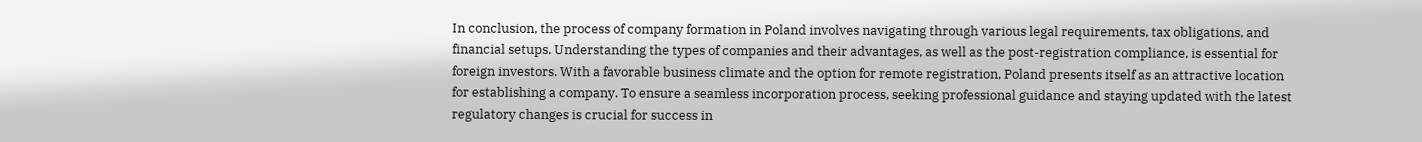In conclusion, the process of company formation in Poland involves navigating through various legal requirements, tax obligations, and financial setups. Understanding the types of companies and their advantages, as well as the post-registration compliance, is essential for foreign investors. With a favorable business climate and the option for remote registration, Poland presents itself as an attractive location for establishing a company. To ensure a seamless incorporation process, seeking professional guidance and staying updated with the latest regulatory changes is crucial for success in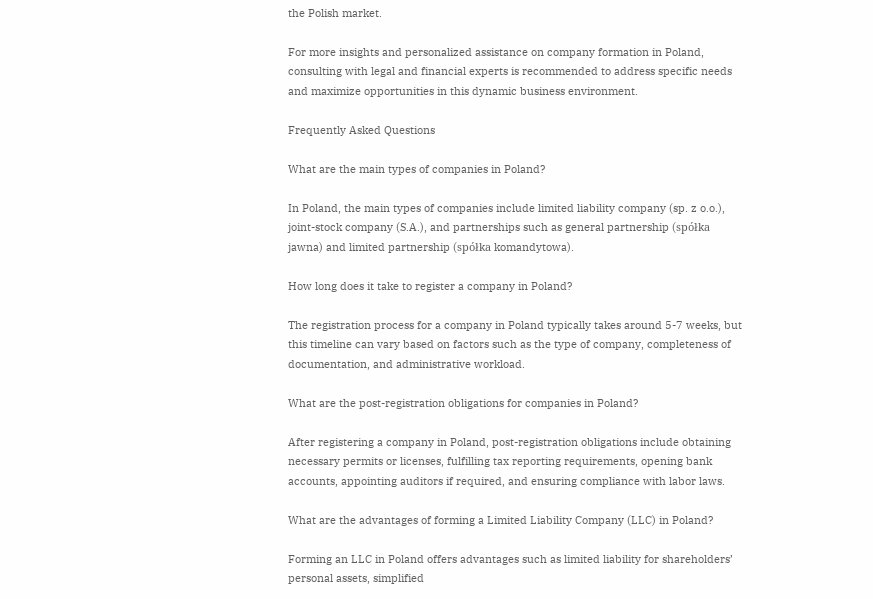the Polish market.

For more insights and personalized assistance on company formation in Poland, consulting with legal and financial experts is recommended to address specific needs and maximize opportunities in this dynamic business environment.

Frequently Asked Questions

What are the main types of companies in Poland?

In Poland, the main types of companies include limited liability company (sp. z o.o.), joint-stock company (S.A.), and partnerships such as general partnership (spółka jawna) and limited partnership (spółka komandytowa).

How long does it take to register a company in Poland?

The registration process for a company in Poland typically takes around 5-7 weeks, but this timeline can vary based on factors such as the type of company, completeness of documentation, and administrative workload.

What are the post-registration obligations for companies in Poland?

After registering a company in Poland, post-registration obligations include obtaining necessary permits or licenses, fulfilling tax reporting requirements, opening bank accounts, appointing auditors if required, and ensuring compliance with labor laws.

What are the advantages of forming a Limited Liability Company (LLC) in Poland?

Forming an LLC in Poland offers advantages such as limited liability for shareholders’ personal assets, simplified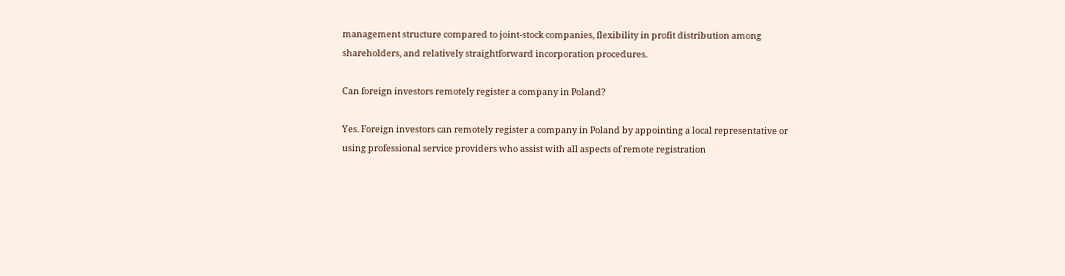management structure compared to joint-stock companies, flexibility in profit distribution among shareholders, and relatively straightforward incorporation procedures.

Can foreign investors remotely register a company in Poland?

Yes. Foreign investors can remotely register a company in Poland by appointing a local representative or using professional service providers who assist with all aspects of remote registration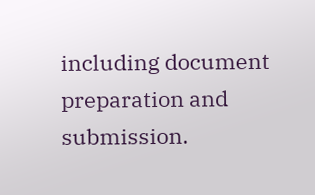including document preparation and submission.